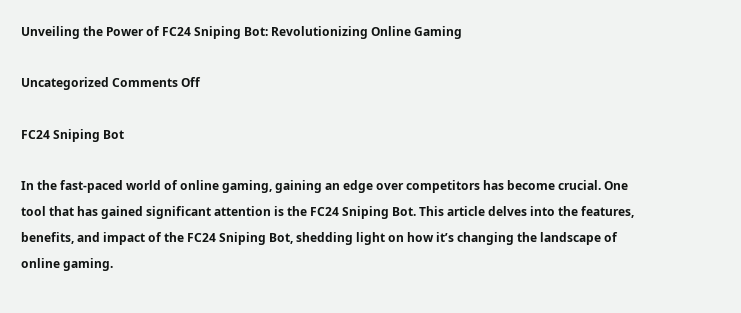Unveiling the Power of FC24 Sniping Bot: Revolutionizing Online Gaming

Uncategorized Comments Off

FC24 Sniping Bot

In the fast-paced world of online gaming, gaining an edge over competitors has become crucial. One tool that has gained significant attention is the FC24 Sniping Bot. This article delves into the features, benefits, and impact of the FC24 Sniping Bot, shedding light on how it’s changing the landscape of online gaming.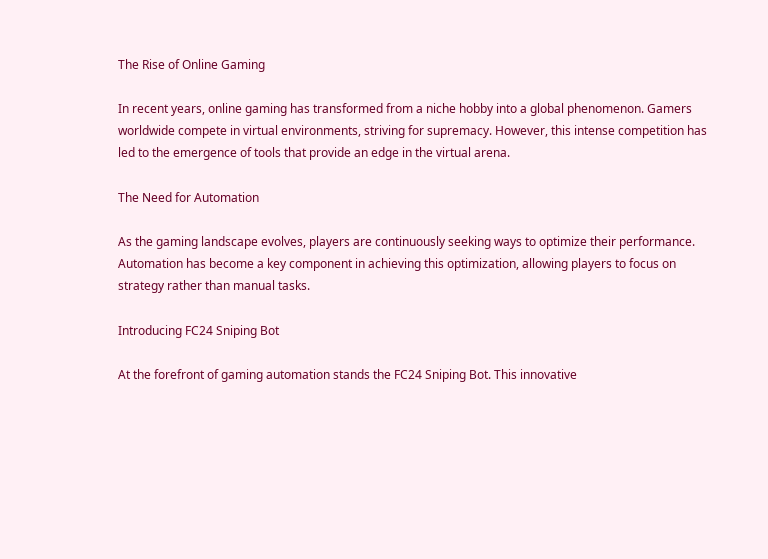The Rise of Online Gaming

In recent years, online gaming has transformed from a niche hobby into a global phenomenon. Gamers worldwide compete in virtual environments, striving for supremacy. However, this intense competition has led to the emergence of tools that provide an edge in the virtual arena.

The Need for Automation

As the gaming landscape evolves, players are continuously seeking ways to optimize their performance. Automation has become a key component in achieving this optimization, allowing players to focus on strategy rather than manual tasks.

Introducing FC24 Sniping Bot

At the forefront of gaming automation stands the FC24 Sniping Bot. This innovative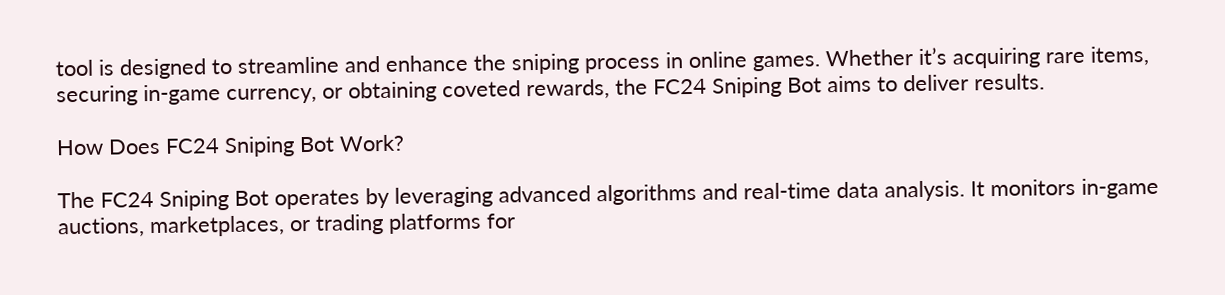tool is designed to streamline and enhance the sniping process in online games. Whether it’s acquiring rare items, securing in-game currency, or obtaining coveted rewards, the FC24 Sniping Bot aims to deliver results.

How Does FC24 Sniping Bot Work?

The FC24 Sniping Bot operates by leveraging advanced algorithms and real-time data analysis. It monitors in-game auctions, marketplaces, or trading platforms for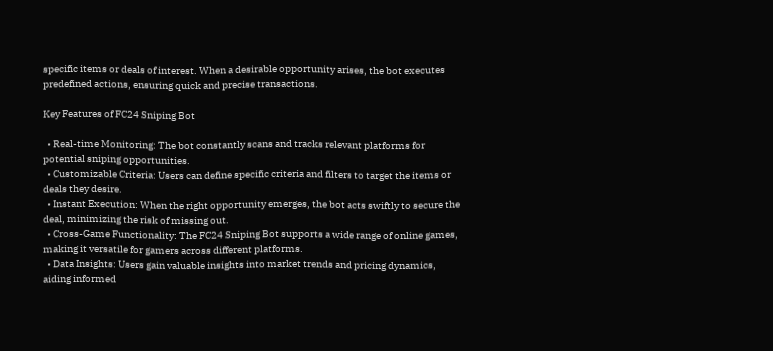specific items or deals of interest. When a desirable opportunity arises, the bot executes predefined actions, ensuring quick and precise transactions.

Key Features of FC24 Sniping Bot

  • Real-time Monitoring: The bot constantly scans and tracks relevant platforms for potential sniping opportunities.
  • Customizable Criteria: Users can define specific criteria and filters to target the items or deals they desire.
  • Instant Execution: When the right opportunity emerges, the bot acts swiftly to secure the deal, minimizing the risk of missing out.
  • Cross-Game Functionality: The FC24 Sniping Bot supports a wide range of online games, making it versatile for gamers across different platforms.
  • Data Insights: Users gain valuable insights into market trends and pricing dynamics, aiding informed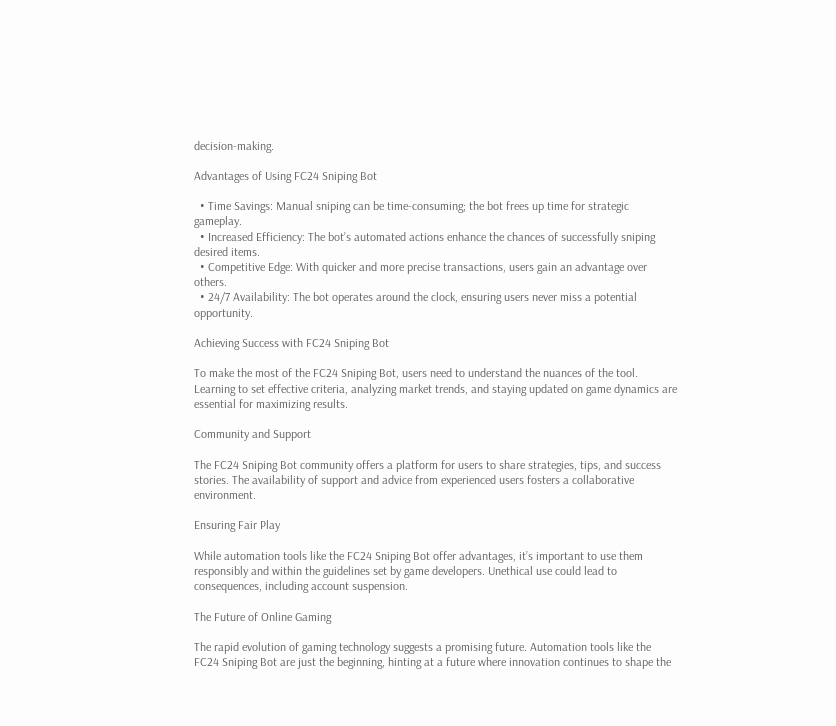decision-making.

Advantages of Using FC24 Sniping Bot

  • Time Savings: Manual sniping can be time-consuming; the bot frees up time for strategic gameplay.
  • Increased Efficiency: The bot’s automated actions enhance the chances of successfully sniping desired items.
  • Competitive Edge: With quicker and more precise transactions, users gain an advantage over others.
  • 24/7 Availability: The bot operates around the clock, ensuring users never miss a potential opportunity.

Achieving Success with FC24 Sniping Bot

To make the most of the FC24 Sniping Bot, users need to understand the nuances of the tool. Learning to set effective criteria, analyzing market trends, and staying updated on game dynamics are essential for maximizing results.

Community and Support

The FC24 Sniping Bot community offers a platform for users to share strategies, tips, and success stories. The availability of support and advice from experienced users fosters a collaborative environment.

Ensuring Fair Play

While automation tools like the FC24 Sniping Bot offer advantages, it’s important to use them responsibly and within the guidelines set by game developers. Unethical use could lead to consequences, including account suspension.

The Future of Online Gaming

The rapid evolution of gaming technology suggests a promising future. Automation tools like the FC24 Sniping Bot are just the beginning, hinting at a future where innovation continues to shape the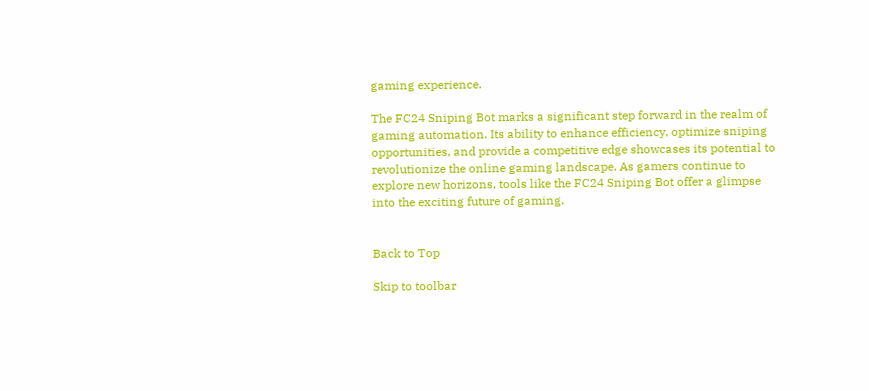gaming experience.

The FC24 Sniping Bot marks a significant step forward in the realm of gaming automation. Its ability to enhance efficiency, optimize sniping opportunities, and provide a competitive edge showcases its potential to revolutionize the online gaming landscape. As gamers continue to explore new horizons, tools like the FC24 Sniping Bot offer a glimpse into the exciting future of gaming.


Back to Top

Skip to toolbar